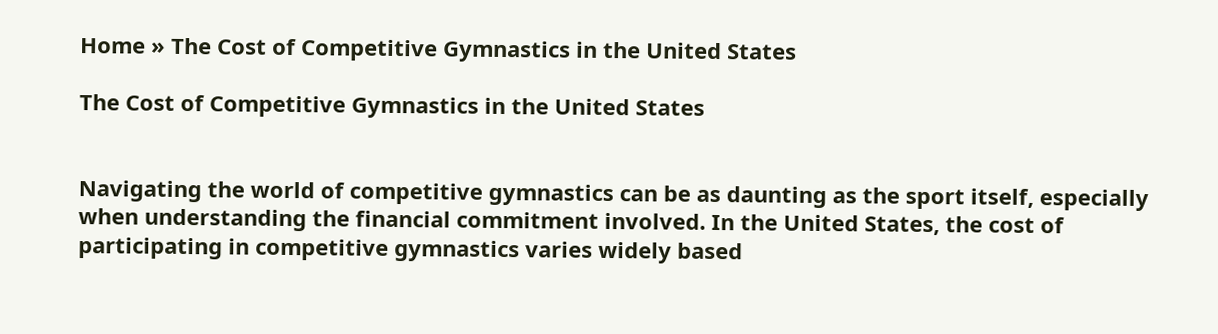Home » The Cost of Competitive Gymnastics in the United States

The Cost of Competitive Gymnastics in the United States


Navigating the world of competitive gymnastics can be as daunting as the sport itself, especially when understanding the financial commitment involved. In the United States, the cost of participating in competitive gymnastics varies widely based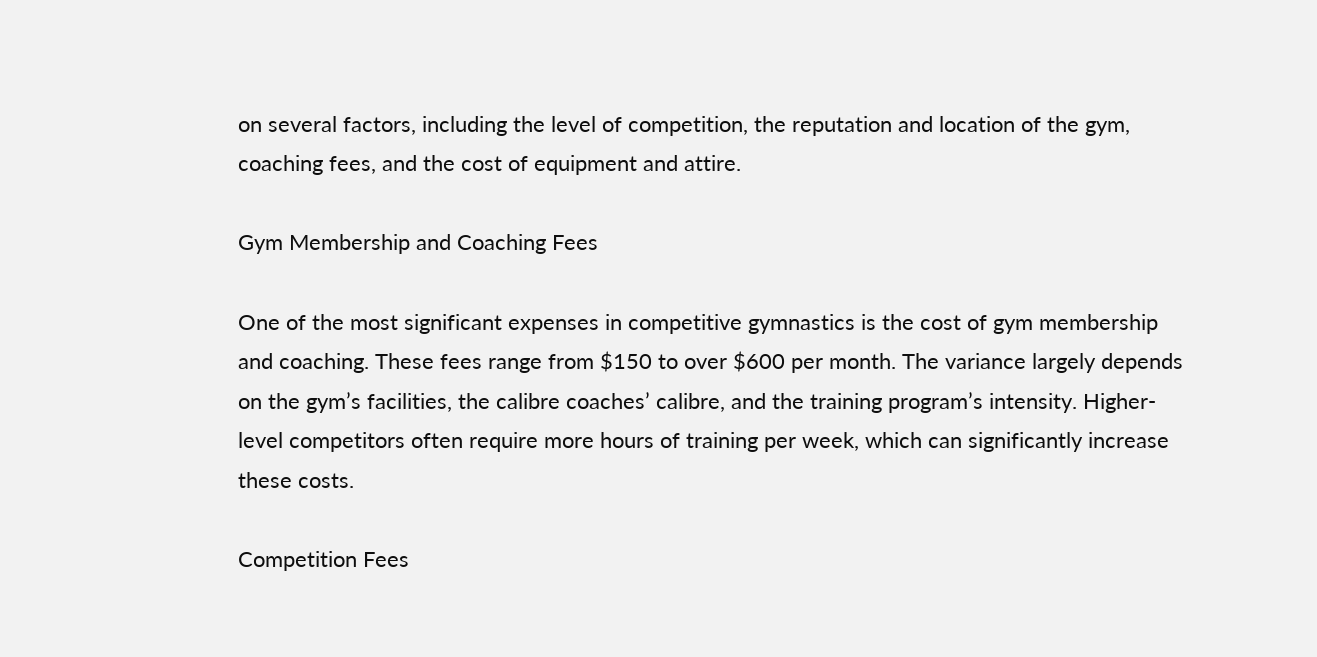on several factors, including the level of competition, the reputation and location of the gym, coaching fees, and the cost of equipment and attire.

Gym Membership and Coaching Fees

One of the most significant expenses in competitive gymnastics is the cost of gym membership and coaching. These fees range from $150 to over $600 per month. The variance largely depends on the gym’s facilities, the calibre coaches’ calibre, and the training program’s intensity. Higher-level competitors often require more hours of training per week, which can significantly increase these costs.

Competition Fees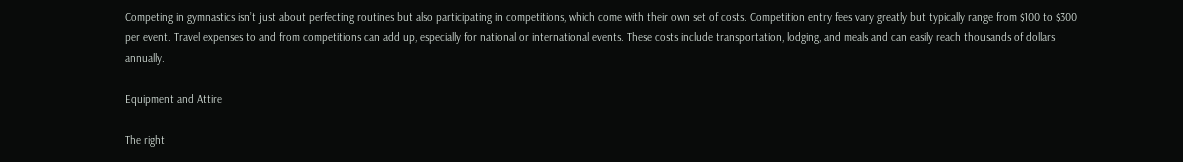Competing in gymnastics isn’t just about perfecting routines but also participating in competitions, which come with their own set of costs. Competition entry fees vary greatly but typically range from $100 to $300 per event. Travel expenses to and from competitions can add up, especially for national or international events. These costs include transportation, lodging, and meals and can easily reach thousands of dollars annually.

Equipment and Attire

The right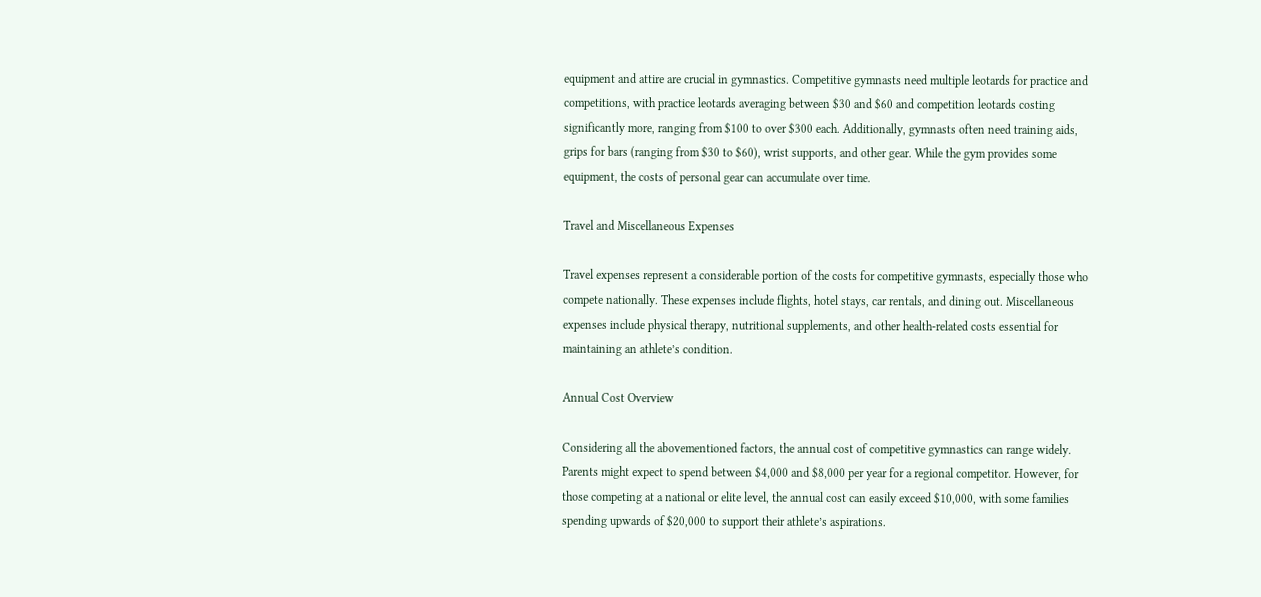equipment and attire are crucial in gymnastics. Competitive gymnasts need multiple leotards for practice and competitions, with practice leotards averaging between $30 and $60 and competition leotards costing significantly more, ranging from $100 to over $300 each. Additionally, gymnasts often need training aids, grips for bars (ranging from $30 to $60), wrist supports, and other gear. While the gym provides some equipment, the costs of personal gear can accumulate over time.

Travel and Miscellaneous Expenses

Travel expenses represent a considerable portion of the costs for competitive gymnasts, especially those who compete nationally. These expenses include flights, hotel stays, car rentals, and dining out. Miscellaneous expenses include physical therapy, nutritional supplements, and other health-related costs essential for maintaining an athlete’s condition.

Annual Cost Overview

Considering all the abovementioned factors, the annual cost of competitive gymnastics can range widely. Parents might expect to spend between $4,000 and $8,000 per year for a regional competitor. However, for those competing at a national or elite level, the annual cost can easily exceed $10,000, with some families spending upwards of $20,000 to support their athlete’s aspirations.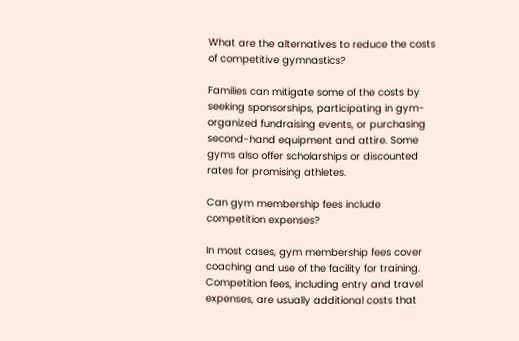What are the alternatives to reduce the costs of competitive gymnastics?

Families can mitigate some of the costs by seeking sponsorships, participating in gym-organized fundraising events, or purchasing second-hand equipment and attire. Some gyms also offer scholarships or discounted rates for promising athletes.

Can gym membership fees include competition expenses?

In most cases, gym membership fees cover coaching and use of the facility for training. Competition fees, including entry and travel expenses, are usually additional costs that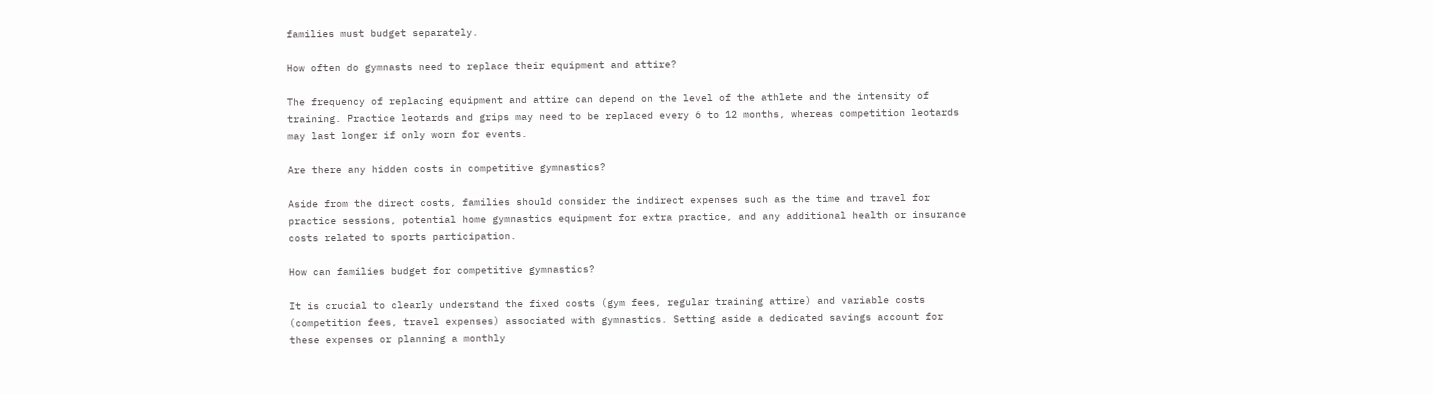families must budget separately.

How often do gymnasts need to replace their equipment and attire?

The frequency of replacing equipment and attire can depend on the level of the athlete and the intensity of training. Practice leotards and grips may need to be replaced every 6 to 12 months, whereas competition leotards may last longer if only worn for events.

Are there any hidden costs in competitive gymnastics?

Aside from the direct costs, families should consider the indirect expenses such as the time and travel for practice sessions, potential home gymnastics equipment for extra practice, and any additional health or insurance costs related to sports participation.

How can families budget for competitive gymnastics?

It is crucial to clearly understand the fixed costs (gym fees, regular training attire) and variable costs (competition fees, travel expenses) associated with gymnastics. Setting aside a dedicated savings account for these expenses or planning a monthly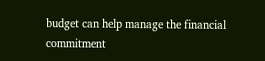budget can help manage the financial commitment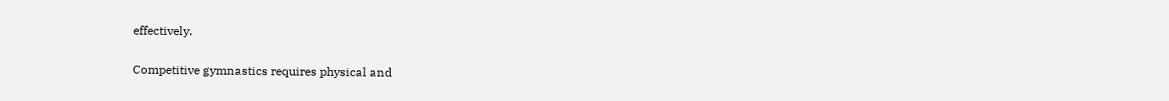effectively.


Competitive gymnastics requires physical and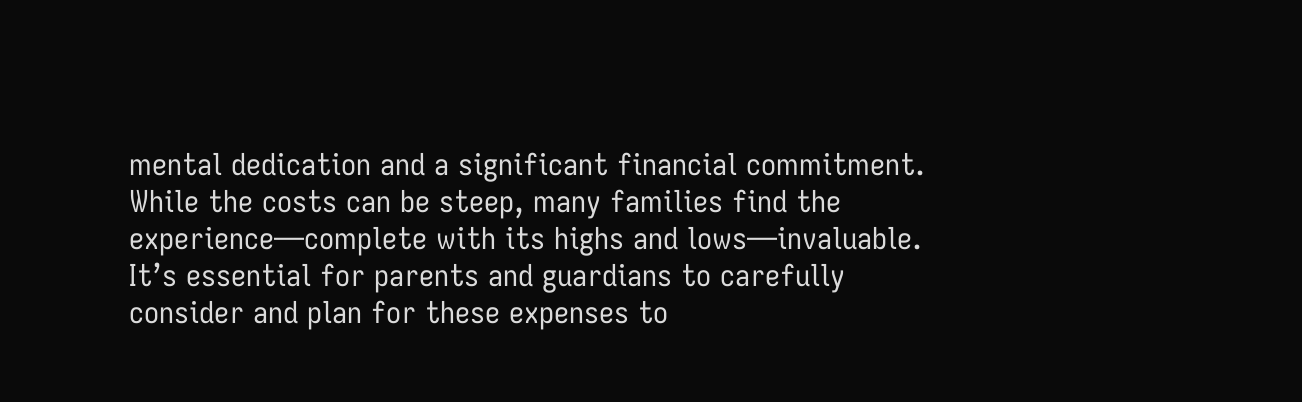mental dedication and a significant financial commitment. While the costs can be steep, many families find the experience—complete with its highs and lows—invaluable. It’s essential for parents and guardians to carefully consider and plan for these expenses to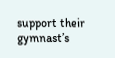support their gymnast’s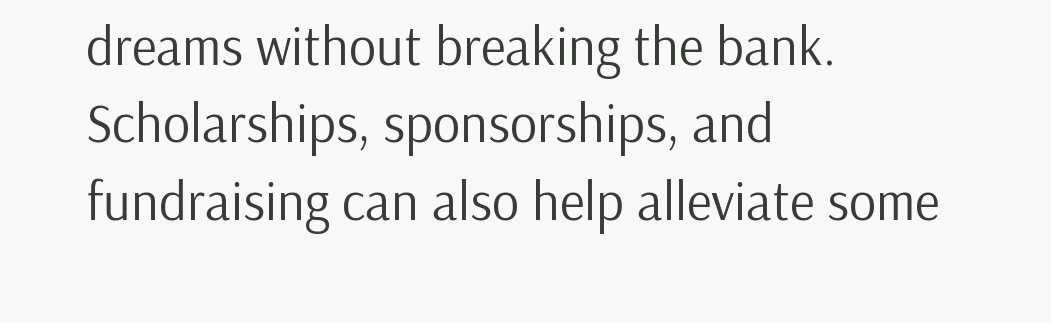dreams without breaking the bank. Scholarships, sponsorships, and fundraising can also help alleviate some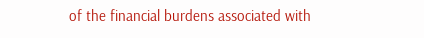of the financial burdens associated with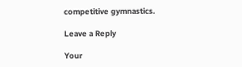competitive gymnastics.

Leave a Reply

Your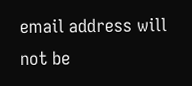email address will not be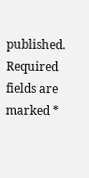published. Required fields are marked *